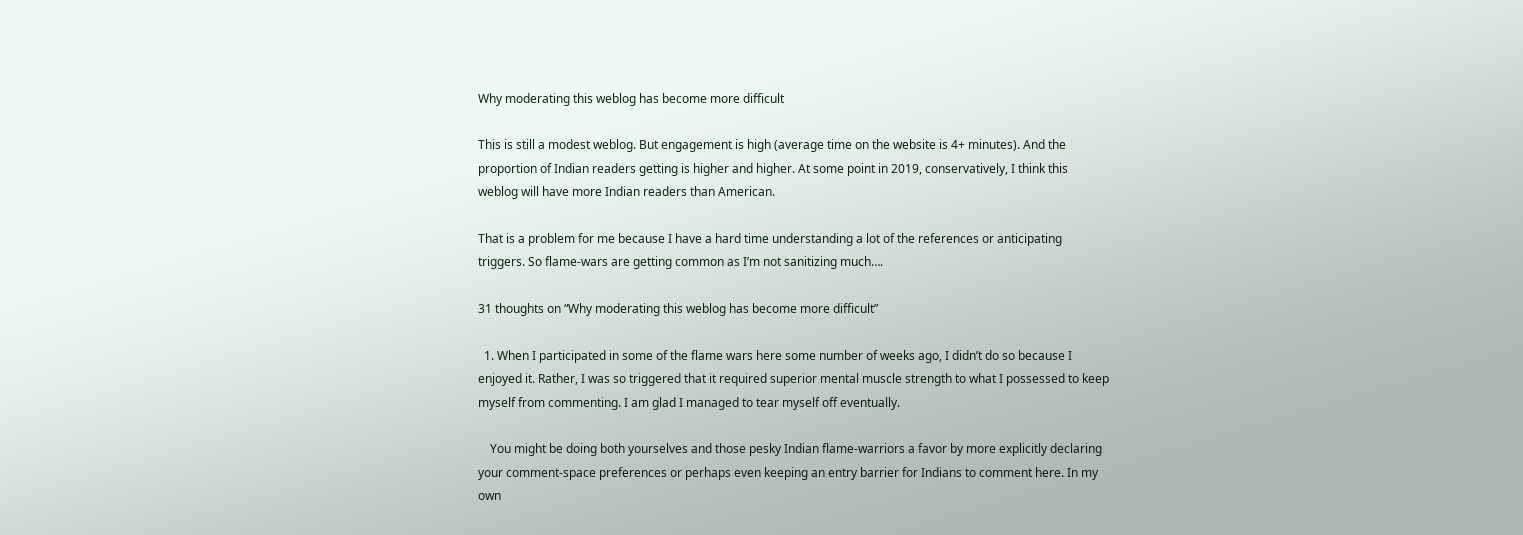Why moderating this weblog has become more difficult

This is still a modest weblog. But engagement is high (average time on the website is 4+ minutes). And the proportion of Indian readers getting is higher and higher. At some point in 2019, conservatively, I think this weblog will have more Indian readers than American.

That is a problem for me because I have a hard time understanding a lot of the references or anticipating triggers. So flame-wars are getting common as I’m not sanitizing much….

31 thoughts on “Why moderating this weblog has become more difficult”

  1. When I participated in some of the flame wars here some number of weeks ago, I didn’t do so because I enjoyed it. Rather, I was so triggered that it required superior mental muscle strength to what I possessed to keep myself from commenting. I am glad I managed to tear myself off eventually.

    You might be doing both yourselves and those pesky Indian flame-warriors a favor by more explicitly declaring your comment-space preferences or perhaps even keeping an entry barrier for Indians to comment here. In my own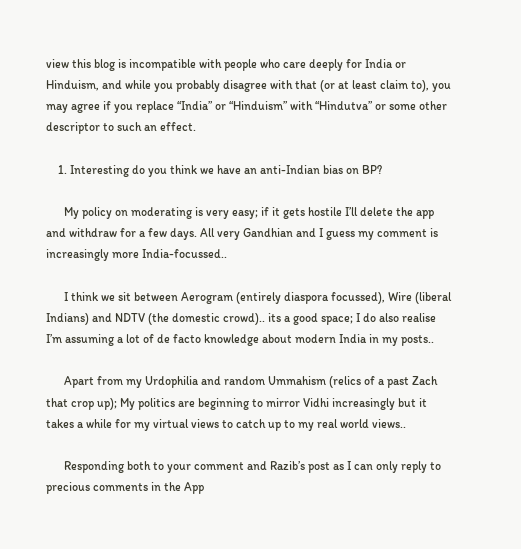view this blog is incompatible with people who care deeply for India or Hinduism, and while you probably disagree with that (or at least claim to), you may agree if you replace “India” or “Hinduism” with “Hindutva” or some other descriptor to such an effect.

    1. Interesting do you think we have an anti-Indian bias on BP?

      My policy on moderating is very easy; if it gets hostile I’ll delete the app and withdraw for a few days. All very Gandhian and I guess my comment is increasingly more India-focussed..

      I think we sit between Aerogram (entirely diaspora focussed), Wire (liberal Indians) and NDTV (the domestic crowd).. its a good space; I do also realise I’m assuming a lot of de facto knowledge about modern India in my posts..

      Apart from my Urdophilia and random Ummahism (relics of a past Zach that crop up); My politics are beginning to mirror Vidhi increasingly but it takes a while for my virtual views to catch up to my real world views..

      Responding both to your comment and Razib’s post as I can only reply to precious comments in the App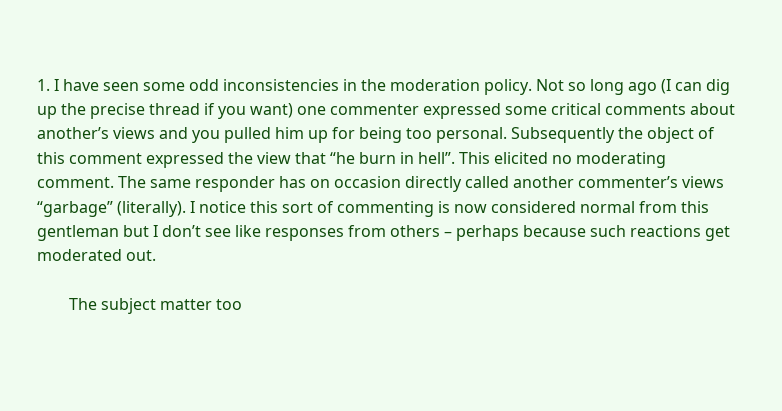1. I have seen some odd inconsistencies in the moderation policy. Not so long ago (I can dig up the precise thread if you want) one commenter expressed some critical comments about another’s views and you pulled him up for being too personal. Subsequently the object of this comment expressed the view that “he burn in hell”. This elicited no moderating comment. The same responder has on occasion directly called another commenter’s views “garbage” (literally). I notice this sort of commenting is now considered normal from this gentleman but I don’t see like responses from others – perhaps because such reactions get moderated out.

        The subject matter too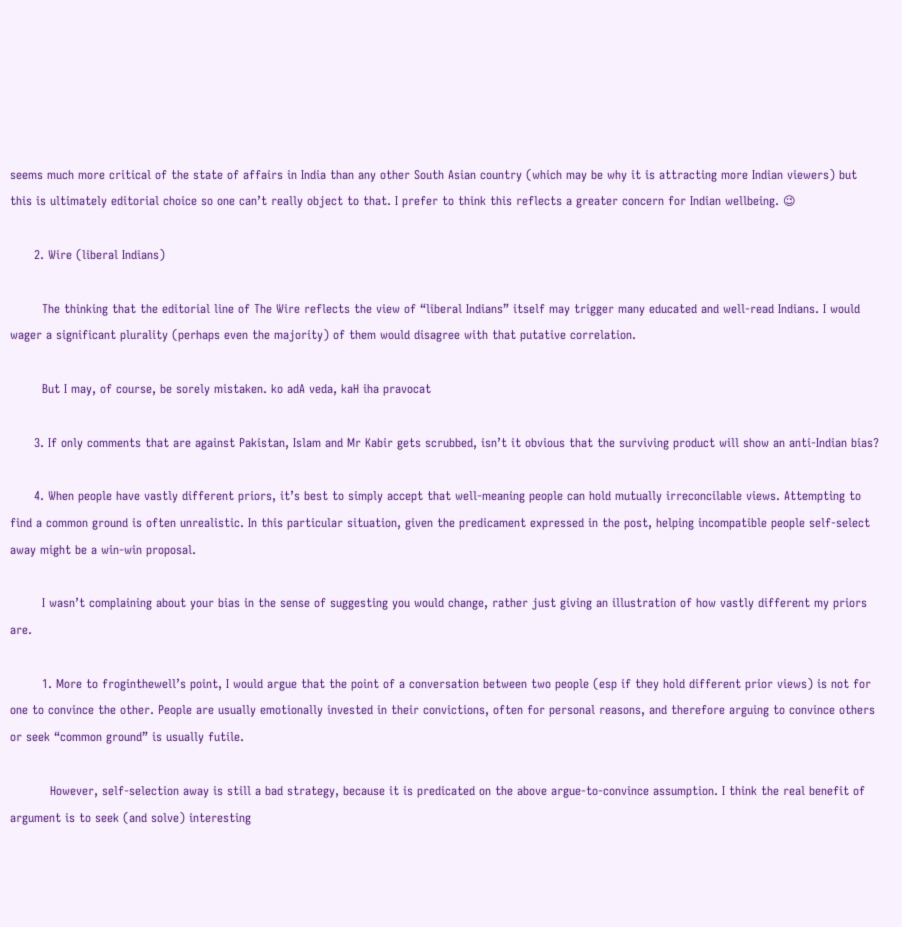seems much more critical of the state of affairs in India than any other South Asian country (which may be why it is attracting more Indian viewers) but this is ultimately editorial choice so one can’t really object to that. I prefer to think this reflects a greater concern for Indian wellbeing. 😉

      2. Wire (liberal Indians)

        The thinking that the editorial line of The Wire reflects the view of “liberal Indians” itself may trigger many educated and well-read Indians. I would wager a significant plurality (perhaps even the majority) of them would disagree with that putative correlation.

        But I may, of course, be sorely mistaken. ko adA veda, kaH iha pravocat

      3. If only comments that are against Pakistan, Islam and Mr Kabir gets scrubbed, isn’t it obvious that the surviving product will show an anti-Indian bias?

      4. When people have vastly different priors, it’s best to simply accept that well-meaning people can hold mutually irreconcilable views. Attempting to find a common ground is often unrealistic. In this particular situation, given the predicament expressed in the post, helping incompatible people self-select away might be a win-win proposal.

        I wasn’t complaining about your bias in the sense of suggesting you would change, rather just giving an illustration of how vastly different my priors are.

        1. More to froginthewell’s point, I would argue that the point of a conversation between two people (esp if they hold different prior views) is not for one to convince the other. People are usually emotionally invested in their convictions, often for personal reasons, and therefore arguing to convince others or seek “common ground” is usually futile.

          However, self-selection away is still a bad strategy, because it is predicated on the above argue-to-convince assumption. I think the real benefit of argument is to seek (and solve) interesting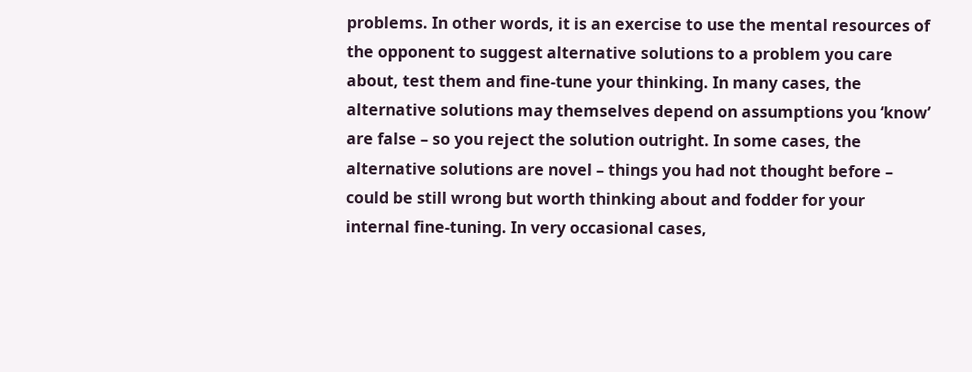problems. In other words, it is an exercise to use the mental resources of the opponent to suggest alternative solutions to a problem you care about, test them and fine-tune your thinking. In many cases, the alternative solutions may themselves depend on assumptions you ‘know’ are false – so you reject the solution outright. In some cases, the alternative solutions are novel – things you had not thought before – could be still wrong but worth thinking about and fodder for your internal fine-tuning. In very occasional cases,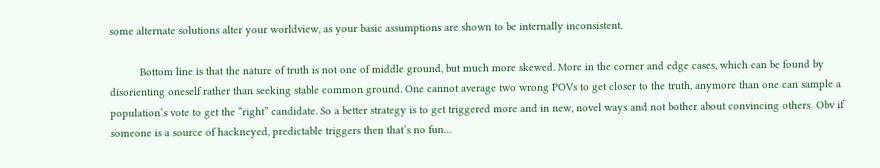some alternate solutions alter your worldview, as your basic assumptions are shown to be internally inconsistent.

          Bottom line is that the nature of truth is not one of middle ground, but much more skewed. More in the corner and edge cases, which can be found by disorienting oneself rather than seeking stable common ground. One cannot average two wrong POVs to get closer to the truth, anymore than one can sample a population’s vote to get the “right” candidate. So a better strategy is to get triggered more and in new, novel ways and not bother about convincing others  Obv if someone is a source of hackneyed, predictable triggers then that’s no fun…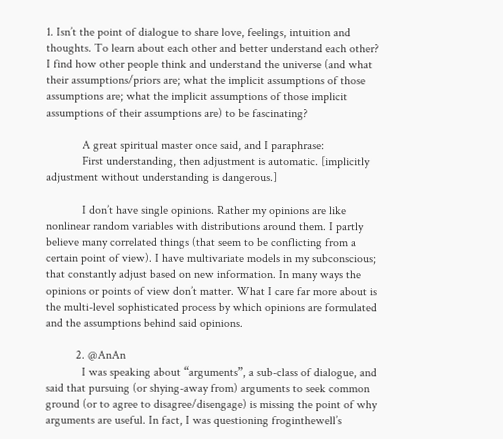1. Isn’t the point of dialogue to share love, feelings, intuition and thoughts. To learn about each other and better understand each other? I find how other people think and understand the universe (and what their assumptions/priors are; what the implicit assumptions of those assumptions are; what the implicit assumptions of those implicit assumptions of their assumptions are) to be fascinating?

            A great spiritual master once said, and I paraphrase:
            First understanding, then adjustment is automatic. [implicitly adjustment without understanding is dangerous.]

            I don’t have single opinions. Rather my opinions are like nonlinear random variables with distributions around them. I partly believe many correlated things (that seem to be conflicting from a certain point of view). I have multivariate models in my subconscious; that constantly adjust based on new information. In many ways the opinions or points of view don’t matter. What I care far more about is the multi-level sophisticated process by which opinions are formulated and the assumptions behind said opinions.

          2. @AnAn
            I was speaking about “arguments”, a sub-class of dialogue, and said that pursuing (or shying-away from) arguments to seek common ground (or to agree to disagree/disengage) is missing the point of why arguments are useful. In fact, I was questioning froginthewell’s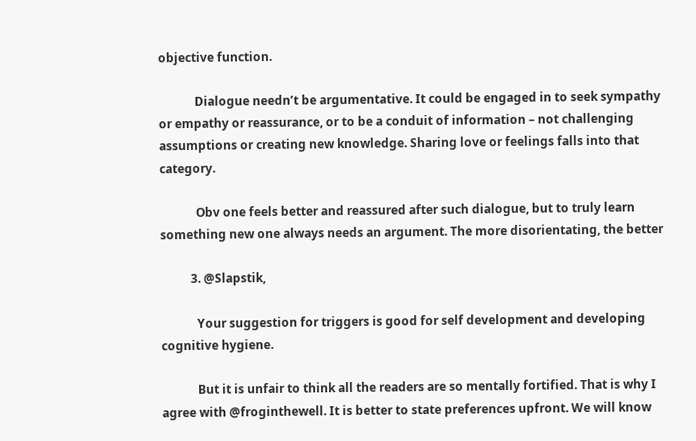objective function.

            Dialogue needn’t be argumentative. It could be engaged in to seek sympathy or empathy or reassurance, or to be a conduit of information – not challenging assumptions or creating new knowledge. Sharing love or feelings falls into that category.

            Obv one feels better and reassured after such dialogue, but to truly learn something new one always needs an argument. The more disorientating, the better

          3. @Slapstik,

            Your suggestion for triggers is good for self development and developing cognitive hygiene.

            But it is unfair to think all the readers are so mentally fortified. That is why I agree with @froginthewell. It is better to state preferences upfront. We will know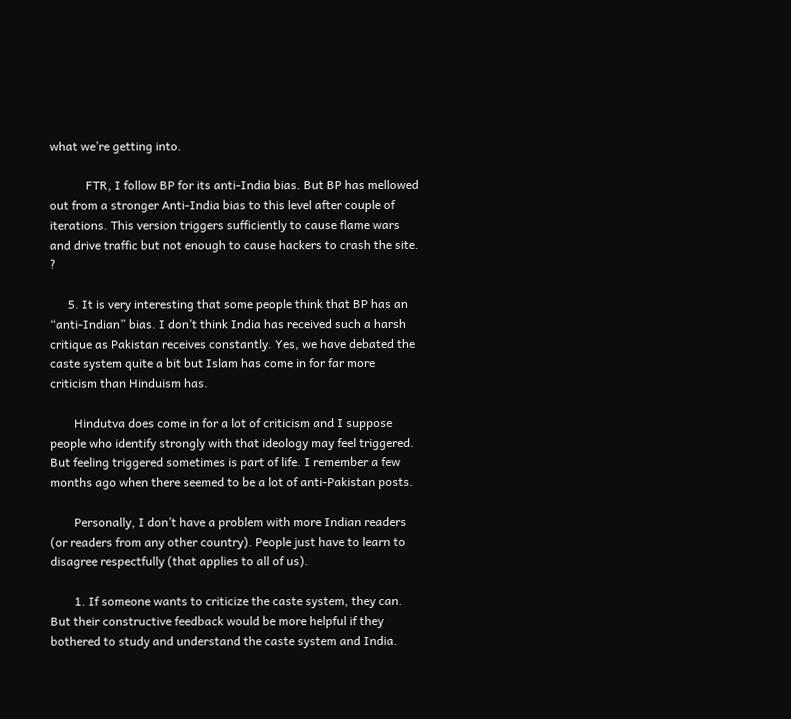what we’re getting into.

            FTR, I follow BP for its anti-India bias. But BP has mellowed out from a stronger Anti-India bias to this level after couple of iterations. This version triggers sufficiently to cause flame wars and drive traffic but not enough to cause hackers to crash the site. ?

      5. It is very interesting that some people think that BP has an “anti-Indian” bias. I don’t think India has received such a harsh critique as Pakistan receives constantly. Yes, we have debated the caste system quite a bit but Islam has come in for far more criticism than Hinduism has.

        Hindutva does come in for a lot of criticism and I suppose people who identify strongly with that ideology may feel triggered. But feeling triggered sometimes is part of life. I remember a few months ago when there seemed to be a lot of anti-Pakistan posts.

        Personally, I don’t have a problem with more Indian readers (or readers from any other country). People just have to learn to disagree respectfully (that applies to all of us).

        1. If someone wants to criticize the caste system, they can. But their constructive feedback would be more helpful if they bothered to study and understand the caste system and India.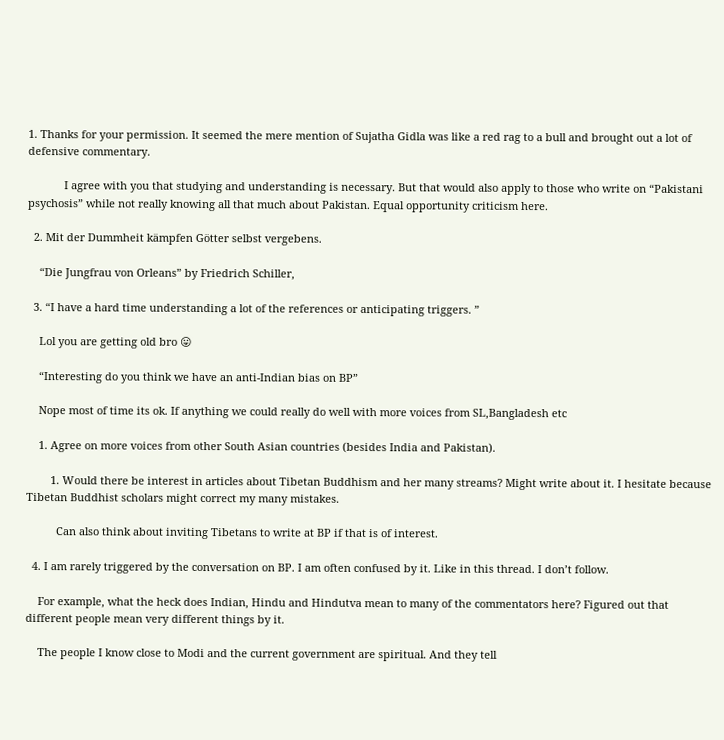1. Thanks for your permission. It seemed the mere mention of Sujatha Gidla was like a red rag to a bull and brought out a lot of defensive commentary.

            I agree with you that studying and understanding is necessary. But that would also apply to those who write on “Pakistani psychosis” while not really knowing all that much about Pakistan. Equal opportunity criticism here.

  2. Mit der Dummheit kämpfen Götter selbst vergebens.

    “Die Jungfrau von Orleans” by Friedrich Schiller,

  3. “I have a hard time understanding a lot of the references or anticipating triggers. ”

    Lol you are getting old bro 😛

    “Interesting do you think we have an anti-Indian bias on BP”

    Nope most of time its ok. If anything we could really do well with more voices from SL,Bangladesh etc

    1. Agree on more voices from other South Asian countries (besides India and Pakistan).

        1. Would there be interest in articles about Tibetan Buddhism and her many streams? Might write about it. I hesitate because Tibetan Buddhist scholars might correct my many mistakes.

          Can also think about inviting Tibetans to write at BP if that is of interest.

  4. I am rarely triggered by the conversation on BP. I am often confused by it. Like in this thread. I don’t follow.

    For example, what the heck does Indian, Hindu and Hindutva mean to many of the commentators here? Figured out that different people mean very different things by it.

    The people I know close to Modi and the current government are spiritual. And they tell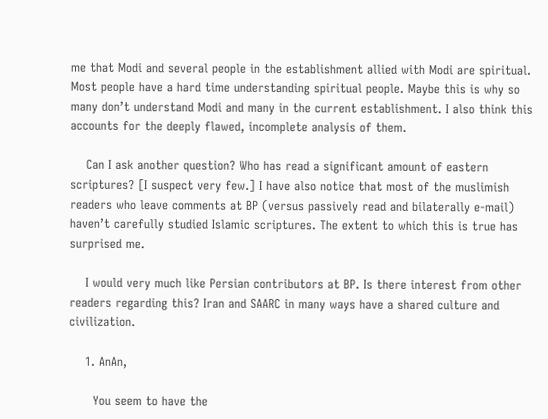me that Modi and several people in the establishment allied with Modi are spiritual. Most people have a hard time understanding spiritual people. Maybe this is why so many don’t understand Modi and many in the current establishment. I also think this accounts for the deeply flawed, incomplete analysis of them.

    Can I ask another question? Who has read a significant amount of eastern scriptures? [I suspect very few.] I have also notice that most of the muslimish readers who leave comments at BP (versus passively read and bilaterally e-mail) haven’t carefully studied Islamic scriptures. The extent to which this is true has surprised me.

    I would very much like Persian contributors at BP. Is there interest from other readers regarding this? Iran and SAARC in many ways have a shared culture and civilization.

    1. AnAn,

      You seem to have the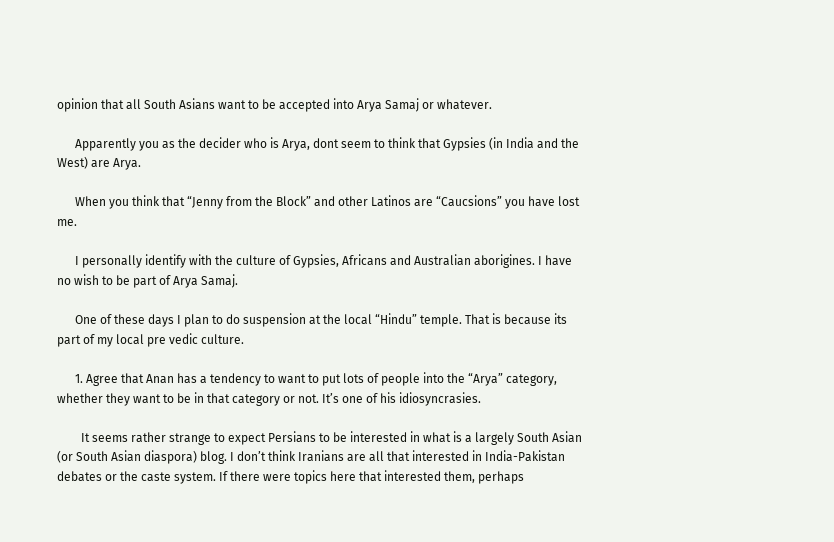opinion that all South Asians want to be accepted into Arya Samaj or whatever.

      Apparently you as the decider who is Arya, dont seem to think that Gypsies (in India and the West) are Arya.

      When you think that “Jenny from the Block” and other Latinos are “Caucsions” you have lost me.

      I personally identify with the culture of Gypsies, Africans and Australian aborigines. I have no wish to be part of Arya Samaj.

      One of these days I plan to do suspension at the local “Hindu” temple. That is because its part of my local pre vedic culture.

      1. Agree that Anan has a tendency to want to put lots of people into the “Arya” category, whether they want to be in that category or not. It’s one of his idiosyncrasies.

        It seems rather strange to expect Persians to be interested in what is a largely South Asian (or South Asian diaspora) blog. I don’t think Iranians are all that interested in India-Pakistan debates or the caste system. If there were topics here that interested them, perhaps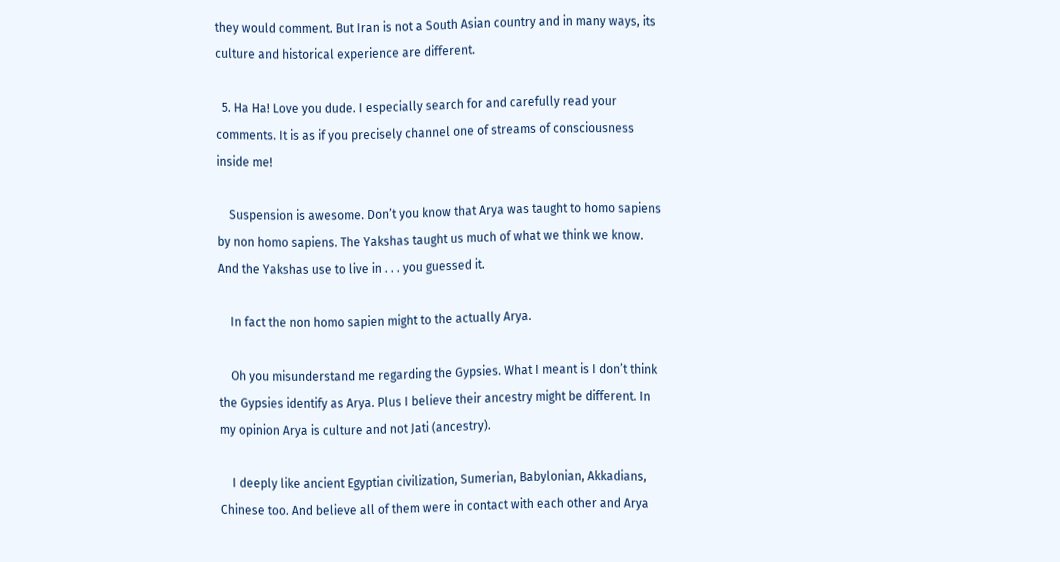they would comment. But Iran is not a South Asian country and in many ways, its culture and historical experience are different.

  5. Ha Ha! Love you dude. I especially search for and carefully read your comments. It is as if you precisely channel one of streams of consciousness inside me!

    Suspension is awesome. Don’t you know that Arya was taught to homo sapiens by non homo sapiens. The Yakshas taught us much of what we think we know. And the Yakshas use to live in . . . you guessed it.

    In fact the non homo sapien might to the actually Arya.

    Oh you misunderstand me regarding the Gypsies. What I meant is I don’t think the Gypsies identify as Arya. Plus I believe their ancestry might be different. In my opinion Arya is culture and not Jati (ancestry).

    I deeply like ancient Egyptian civilization, Sumerian, Babylonian, Akkadians, Chinese too. And believe all of them were in contact with each other and Arya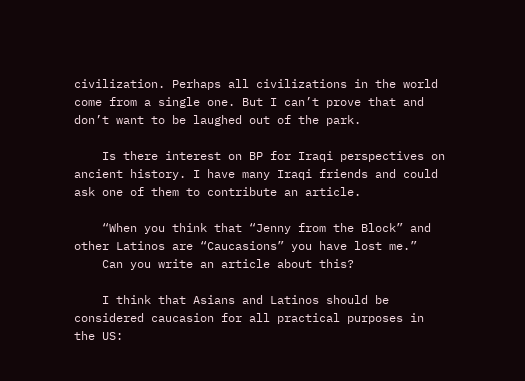civilization. Perhaps all civilizations in the world come from a single one. But I can’t prove that and don’t want to be laughed out of the park.

    Is there interest on BP for Iraqi perspectives on ancient history. I have many Iraqi friends and could ask one of them to contribute an article.

    “When you think that “Jenny from the Block” and other Latinos are “Caucasions” you have lost me.”
    Can you write an article about this?

    I think that Asians and Latinos should be considered caucasion for all practical purposes in the US: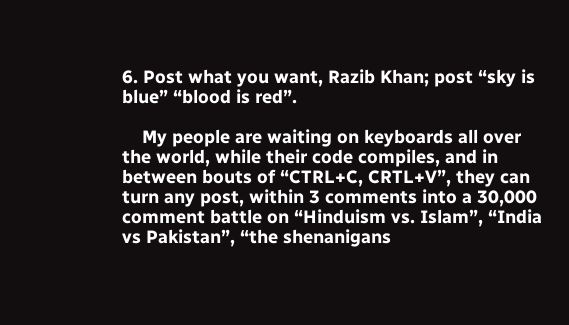6. Post what you want, Razib Khan; post “sky is blue” “blood is red”.

    My people are waiting on keyboards all over the world, while their code compiles, and in between bouts of “CTRL+C, CRTL+V”, they can turn any post, within 3 comments into a 30,000 comment battle on “Hinduism vs. Islam”, “India vs Pakistan”, “the shenanigans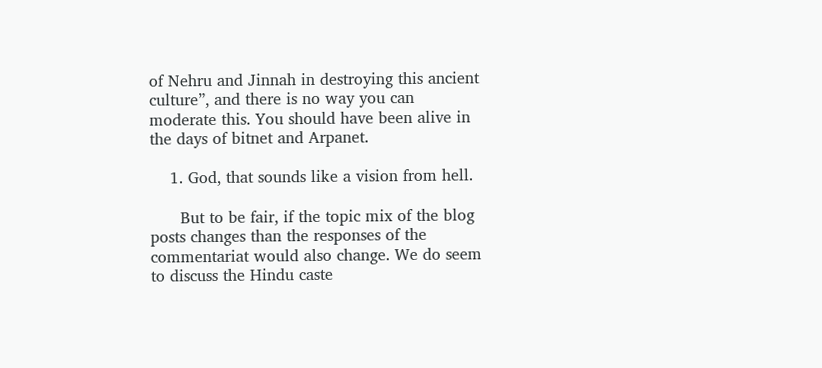of Nehru and Jinnah in destroying this ancient culture”, and there is no way you can moderate this. You should have been alive in the days of bitnet and Arpanet.

    1. God, that sounds like a vision from hell.

      But to be fair, if the topic mix of the blog posts changes than the responses of the commentariat would also change. We do seem to discuss the Hindu caste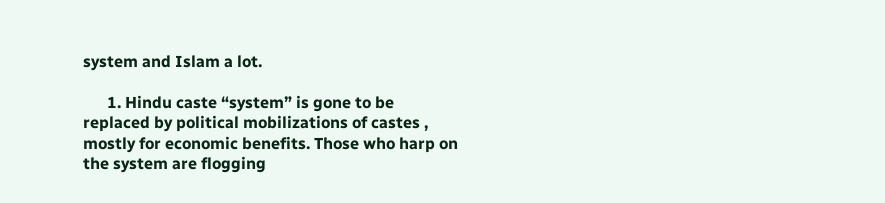system and Islam a lot.

      1. Hindu caste “system” is gone to be replaced by political mobilizations of castes , mostly for economic benefits. Those who harp on the system are flogging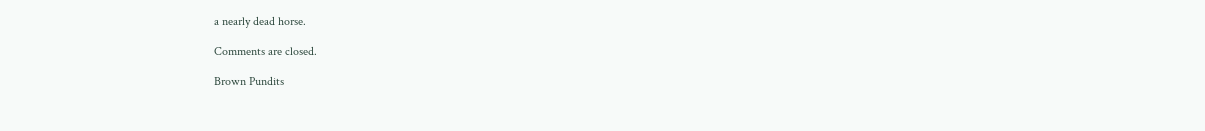a nearly dead horse.

Comments are closed.

Brown Pundits